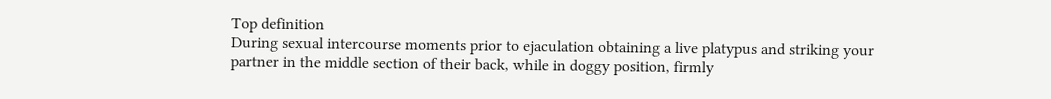Top definition
During sexual intercourse moments prior to ejaculation obtaining a live platypus and striking your partner in the middle section of their back, while in doggy position, firmly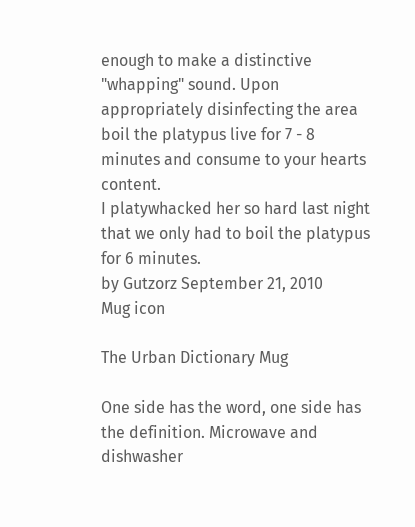enough to make a distinctive "whapping" sound. Upon appropriately disinfecting the area boil the platypus live for 7 - 8 minutes and consume to your hearts content.
I platywhacked her so hard last night that we only had to boil the platypus for 6 minutes.
by Gutzorz September 21, 2010
Mug icon

The Urban Dictionary Mug

One side has the word, one side has the definition. Microwave and dishwasher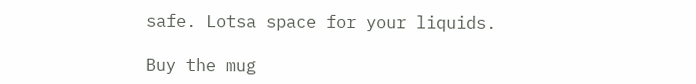safe. Lotsa space for your liquids.

Buy the mug